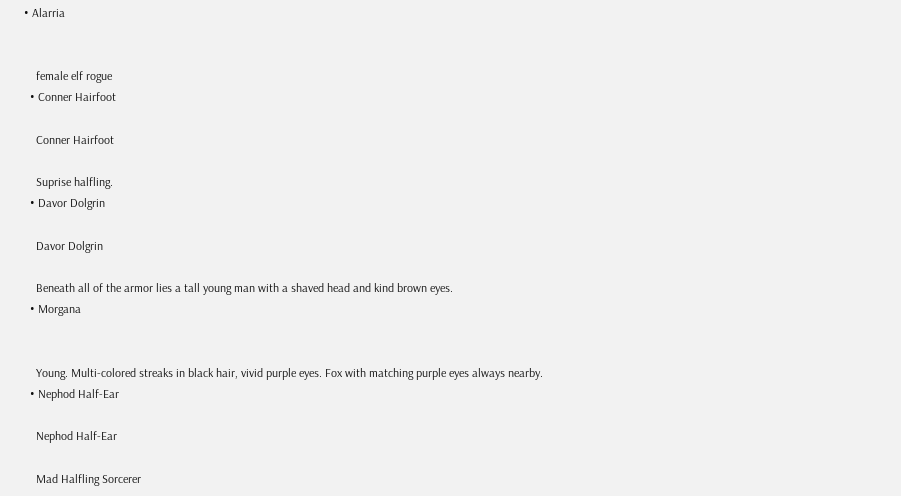• Alarria


    female elf rogue
  • Conner Hairfoot

    Conner Hairfoot

    Suprise halfling.
  • Davor Dolgrin

    Davor Dolgrin

    Beneath all of the armor lies a tall young man with a shaved head and kind brown eyes.
  • Morgana


    Young. Multi-colored streaks in black hair, vivid purple eyes. Fox with matching purple eyes always nearby.
  • Nephod Half-Ear

    Nephod Half-Ear

    Mad Halfling Sorcerer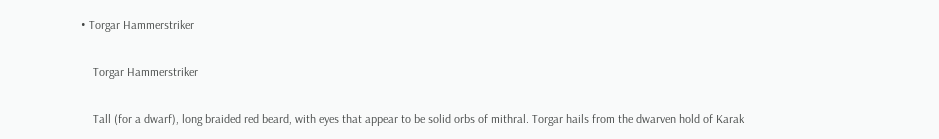• Torgar Hammerstriker

    Torgar Hammerstriker

    Tall (for a dwarf), long braided red beard, with eyes that appear to be solid orbs of mithral. Torgar hails from the dwarven hold of Karak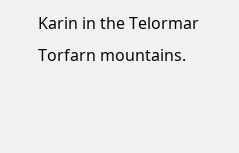Karin in the Telormar Torfarn mountains.